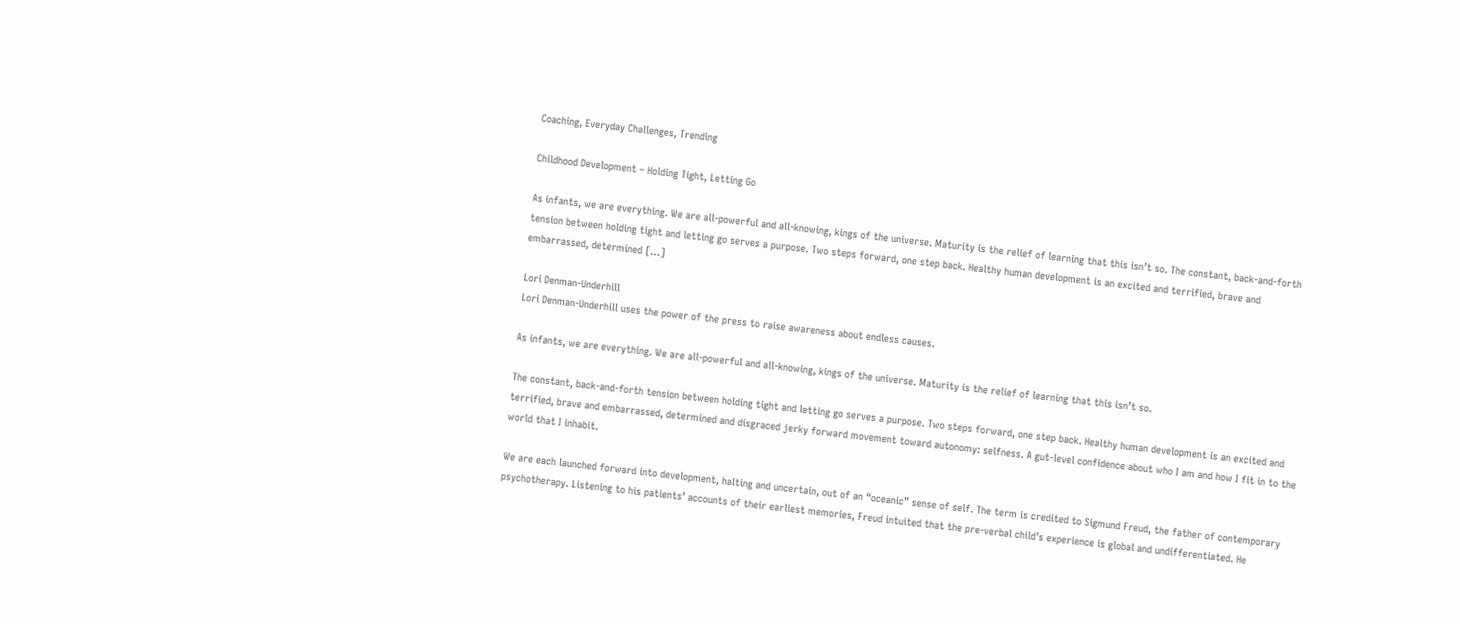Coaching, Everyday Challenges, Trending

Childhood Development – Holding Tight, Letting Go

As infants, we are everything. We are all-powerful and all-knowing, kings of the universe. Maturity is the relief of learning that this isn’t so. The constant, back-and-forth tension between holding tight and letting go serves a purpose. Two steps forward, one step back. Healthy human development is an excited and terrified, brave and embarrassed, determined […]

Lori Denman-Underhill
Lori Denman-Underhill uses the power of the press to raise awareness about endless causes.

As infants, we are everything. We are all-powerful and all-knowing, kings of the universe. Maturity is the relief of learning that this isn’t so.

The constant, back-and-forth tension between holding tight and letting go serves a purpose. Two steps forward, one step back. Healthy human development is an excited and terrified, brave and embarrassed, determined and disgraced jerky forward movement toward autonomy: selfness. A gut-level confidence about who I am and how I fit in to the world that I inhabit.

We are each launched forward into development, halting and uncertain, out of an “oceanic” sense of self. The term is credited to Sigmund Freud, the father of contemporary psychotherapy. Listening to his patients’ accounts of their earliest memories, Freud intuited that the pre-verbal child’s experience is global and undifferentiated. He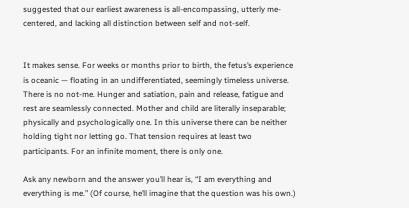suggested that our earliest awareness is all-encompassing, utterly me-centered, and lacking all distinction between self and not-self.


It makes sense. For weeks or months prior to birth, the fetus’s experience is oceanic — floating in an undifferentiated, seemingly timeless universe. There is no not-me. Hunger and satiation, pain and release, fatigue and rest are seamlessly connected. Mother and child are literally inseparable; physically and psychologically one. In this universe there can be neither holding tight nor letting go. That tension requires at least two participants. For an infinite moment, there is only one.

Ask any newborn and the answer you’ll hear is, “I am everything and everything is me.” (Of course, he’ll imagine that the question was his own.)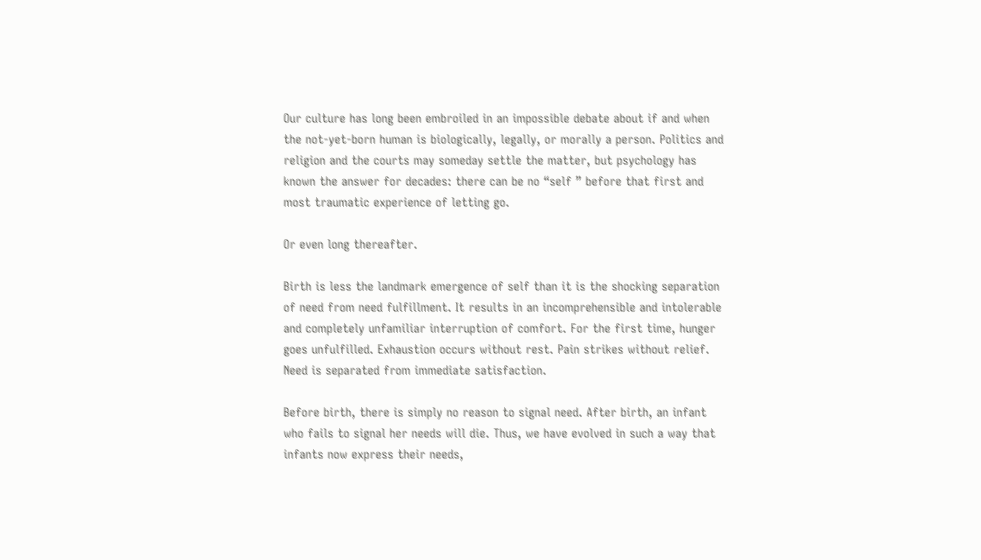Our culture has long been embroiled in an impossible debate about if and when the not-yet-born human is biologically, legally, or morally a person. Politics and religion and the courts may someday settle the matter, but psychology has known the answer for decades: there can be no “self ” before that first and most traumatic experience of letting go.

Or even long thereafter.

Birth is less the landmark emergence of self than it is the shocking separation of need from need fulfillment. It results in an incomprehensible and intolerable and completely unfamiliar interruption of comfort. For the first time, hunger goes unfulfilled. Exhaustion occurs without rest. Pain strikes without relief. Need is separated from immediate satisfaction.

Before birth, there is simply no reason to signal need. After birth, an infant who fails to signal her needs will die. Thus, we have evolved in such a way that infants now express their needs,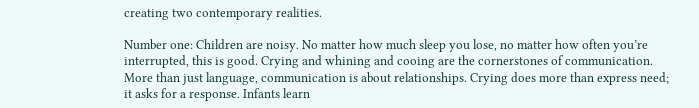creating two contemporary realities.

Number one: Children are noisy. No matter how much sleep you lose, no matter how often you’re interrupted, this is good. Crying and whining and cooing are the cornerstones of communication. More than just language, communication is about relationships. Crying does more than express need; it asks for a response. Infants learn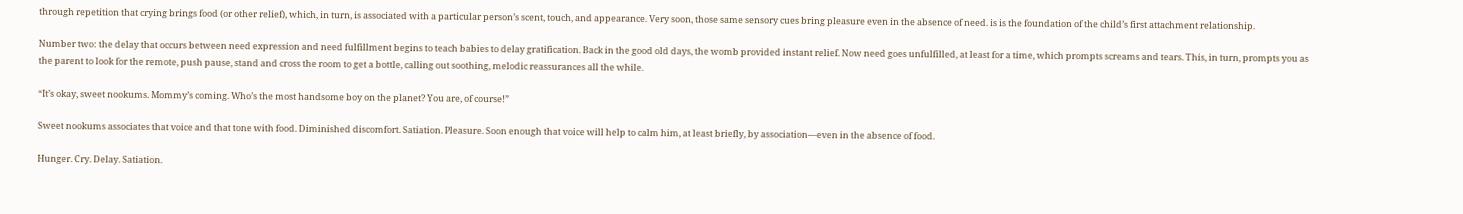through repetition that crying brings food (or other relief), which, in turn, is associated with a particular person’s scent, touch, and appearance. Very soon, those same sensory cues bring pleasure even in the absence of need. is is the foundation of the child’s first attachment relationship.

Number two: the delay that occurs between need expression and need fulfillment begins to teach babies to delay gratification. Back in the good old days, the womb provided instant relief. Now need goes unfulfilled, at least for a time, which prompts screams and tears. This, in turn, prompts you as the parent to look for the remote, push pause, stand and cross the room to get a bottle, calling out soothing, melodic reassurances all the while.

“It’s okay, sweet nookums. Mommy’s coming. Who’s the most handsome boy on the planet? You are, of course!”

Sweet nookums associates that voice and that tone with food. Diminished discomfort. Satiation. Pleasure. Soon enough that voice will help to calm him, at least briefly, by association—even in the absence of food.

Hunger. Cry. Delay. Satiation.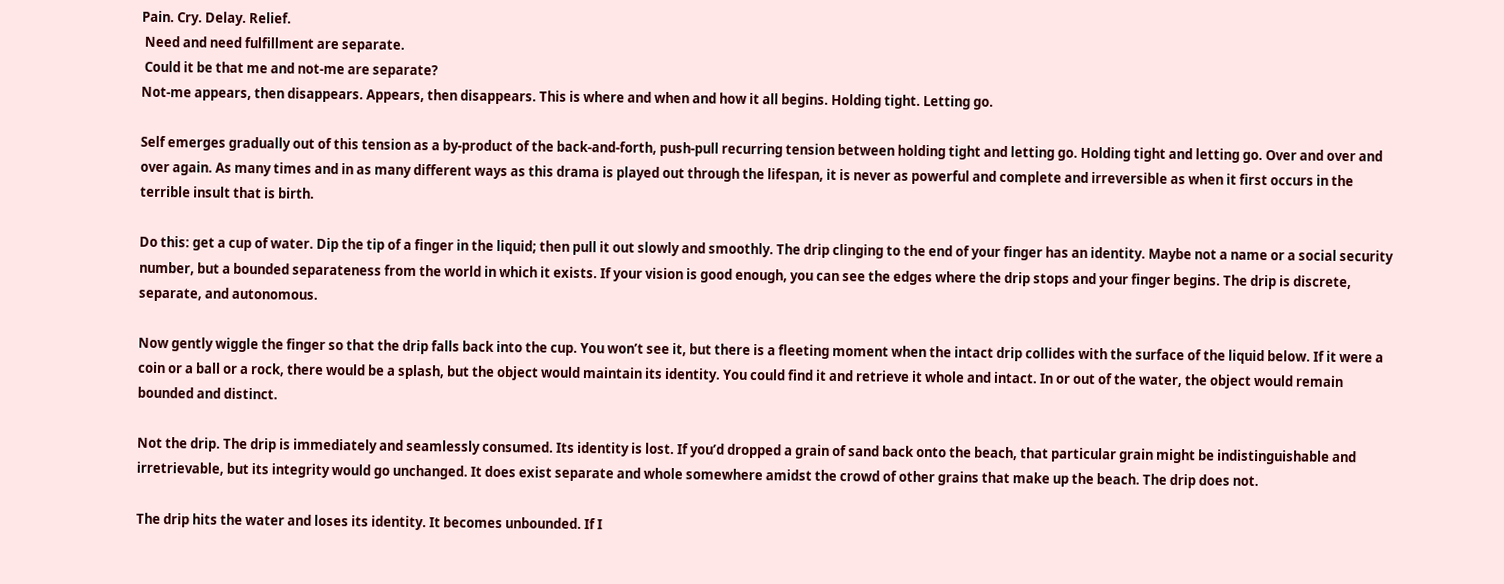Pain. Cry. Delay. Relief.
 Need and need fulfillment are separate.
 Could it be that me and not-me are separate?
Not-me appears, then disappears. Appears, then disappears. This is where and when and how it all begins. Holding tight. Letting go.

Self emerges gradually out of this tension as a by-product of the back-and-forth, push-pull recurring tension between holding tight and letting go. Holding tight and letting go. Over and over and over again. As many times and in as many different ways as this drama is played out through the lifespan, it is never as powerful and complete and irreversible as when it first occurs in the terrible insult that is birth.

Do this: get a cup of water. Dip the tip of a finger in the liquid; then pull it out slowly and smoothly. The drip clinging to the end of your finger has an identity. Maybe not a name or a social security number, but a bounded separateness from the world in which it exists. If your vision is good enough, you can see the edges where the drip stops and your finger begins. The drip is discrete, separate, and autonomous.

Now gently wiggle the finger so that the drip falls back into the cup. You won’t see it, but there is a fleeting moment when the intact drip collides with the surface of the liquid below. If it were a coin or a ball or a rock, there would be a splash, but the object would maintain its identity. You could find it and retrieve it whole and intact. In or out of the water, the object would remain bounded and distinct.

Not the drip. The drip is immediately and seamlessly consumed. Its identity is lost. If you’d dropped a grain of sand back onto the beach, that particular grain might be indistinguishable and irretrievable, but its integrity would go unchanged. It does exist separate and whole somewhere amidst the crowd of other grains that make up the beach. The drip does not.

The drip hits the water and loses its identity. It becomes unbounded. If I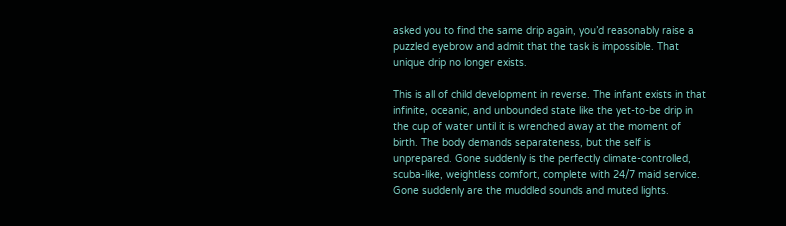asked you to find the same drip again, you’d reasonably raise a puzzled eyebrow and admit that the task is impossible. That unique drip no longer exists.

This is all of child development in reverse. The infant exists in that infinite, oceanic, and unbounded state like the yet-to-be drip in the cup of water until it is wrenched away at the moment of birth. The body demands separateness, but the self is unprepared. Gone suddenly is the perfectly climate-controlled, scuba-like, weightless comfort, complete with 24/7 maid service. Gone suddenly are the muddled sounds and muted lights.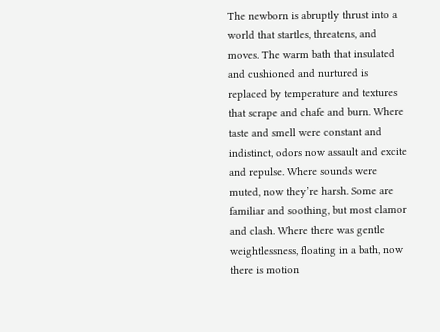The newborn is abruptly thrust into a world that startles, threatens, and moves. The warm bath that insulated and cushioned and nurtured is replaced by temperature and textures that scrape and chafe and burn. Where taste and smell were constant and indistinct, odors now assault and excite and repulse. Where sounds were muted, now they’re harsh. Some are familiar and soothing, but most clamor and clash. Where there was gentle weightlessness, floating in a bath, now there is motion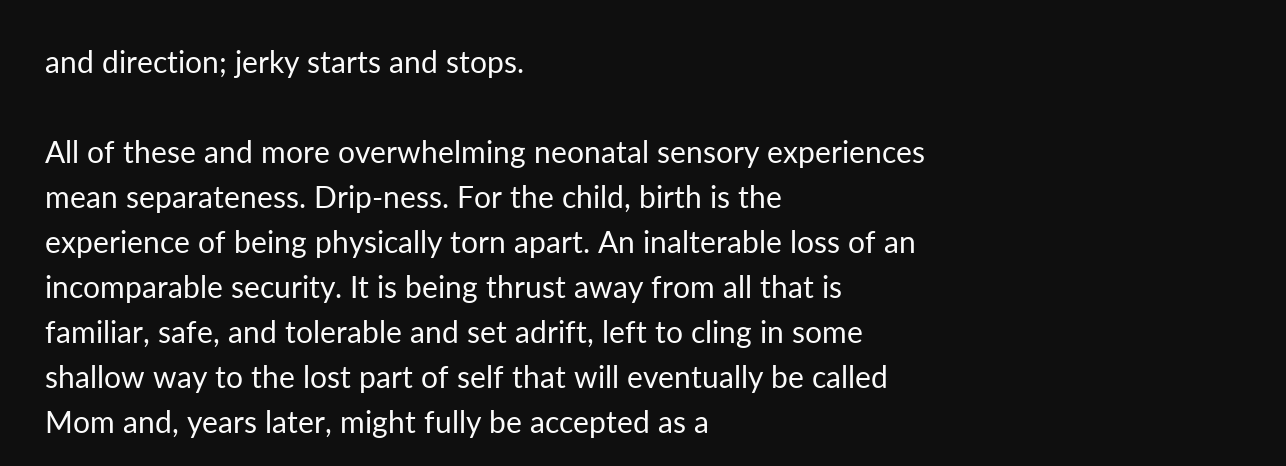and direction; jerky starts and stops.

All of these and more overwhelming neonatal sensory experiences mean separateness. Drip-ness. For the child, birth is the experience of being physically torn apart. An inalterable loss of an incomparable security. It is being thrust away from all that is familiar, safe, and tolerable and set adrift, left to cling in some shallow way to the lost part of self that will eventually be called Mom and, years later, might fully be accepted as a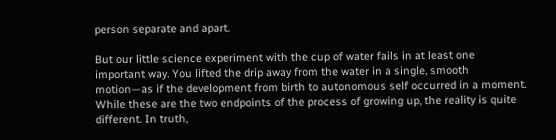person separate and apart.

But our little science experiment with the cup of water fails in at least one important way. You lifted the drip away from the water in a single, smooth motion—as if the development from birth to autonomous self occurred in a moment. While these are the two endpoints of the process of growing up, the reality is quite different. In truth,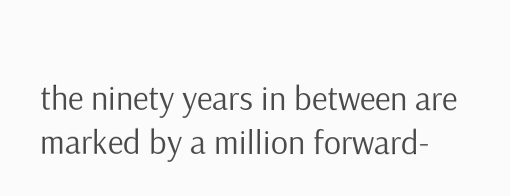the ninety years in between are marked by a million forward-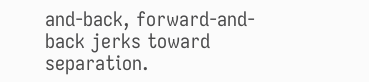and-back, forward-and-back jerks toward separation.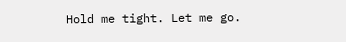Hold me tight. Let me go.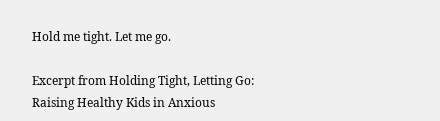Hold me tight. Let me go.

Excerpt from Holding Tight, Letting Go: Raising Healthy Kids in Anxious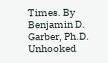Times. By Benjamin D. Garber, Ph.D. Unhooked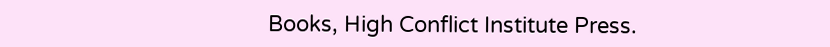Books, High Conflict Institute Press.